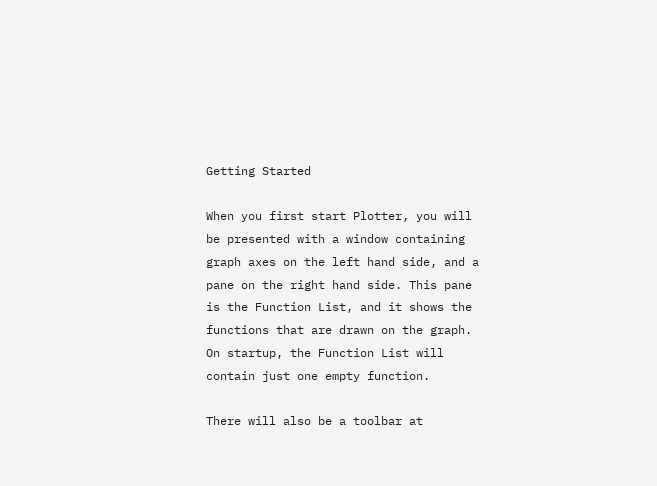Getting Started

When you first start Plotter, you will be presented with a window containing graph axes on the left hand side, and a pane on the right hand side. This pane is the Function List, and it shows the functions that are drawn on the graph. On startup, the Function List will contain just one empty function.

There will also be a toolbar at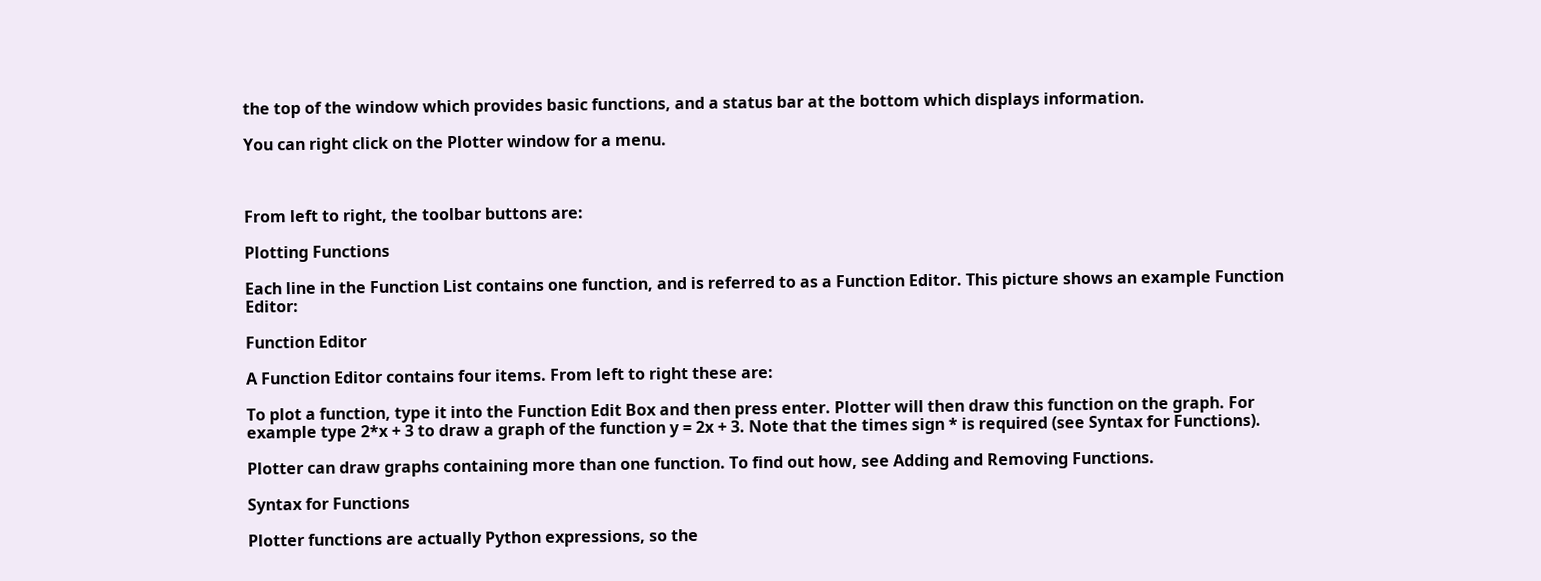the top of the window which provides basic functions, and a status bar at the bottom which displays information.

You can right click on the Plotter window for a menu.



From left to right, the toolbar buttons are:

Plotting Functions

Each line in the Function List contains one function, and is referred to as a Function Editor. This picture shows an example Function Editor:

Function Editor

A Function Editor contains four items. From left to right these are:

To plot a function, type it into the Function Edit Box and then press enter. Plotter will then draw this function on the graph. For example type 2*x + 3 to draw a graph of the function y = 2x + 3. Note that the times sign * is required (see Syntax for Functions).

Plotter can draw graphs containing more than one function. To find out how, see Adding and Removing Functions.

Syntax for Functions

Plotter functions are actually Python expressions, so the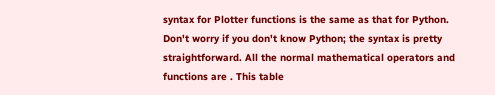syntax for Plotter functions is the same as that for Python. Don't worry if you don't know Python; the syntax is pretty straightforward. All the normal mathematical operators and functions are . This table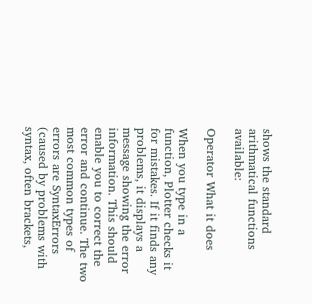shows the standard arithmatical functions available:

Operator What it does

When you type in a function, Plotter checks it for mistakes. If it finds any problems, it displays a message showing the error information. This should enable you to correct the error and continue. The two most common types of errors are SyntaxErrors (caused by problems with syntax, often brackets,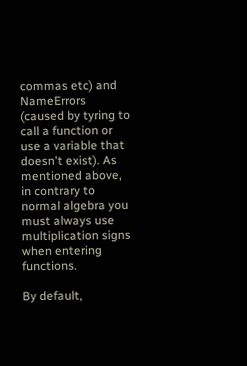commas etc) and NameErrors (caused by tyring to call a function or use a variable that doesn't exist). As mentioned above, in contrary to normal algebra you must always use multiplication signs when entering functions.

By default,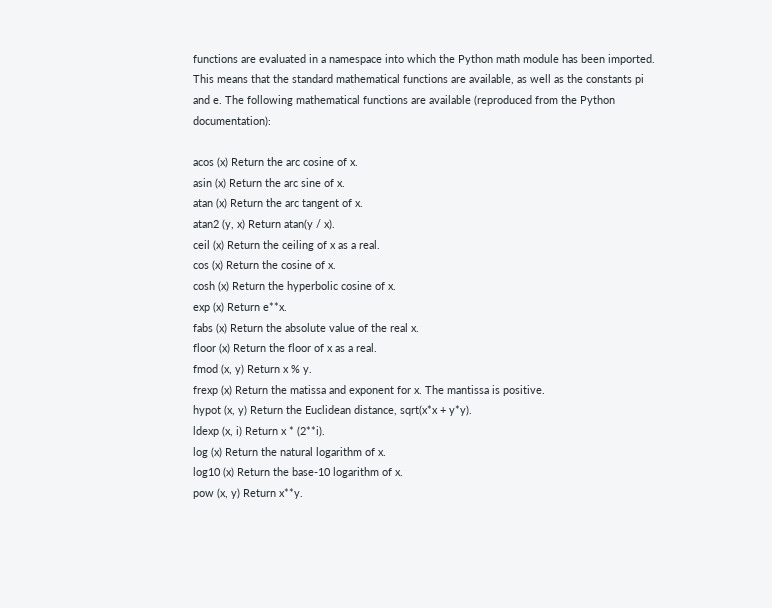functions are evaluated in a namespace into which the Python math module has been imported. This means that the standard mathematical functions are available, as well as the constants pi and e. The following mathematical functions are available (reproduced from the Python documentation):

acos (x) Return the arc cosine of x.
asin (x) Return the arc sine of x.
atan (x) Return the arc tangent of x.
atan2 (y, x) Return atan(y / x).
ceil (x) Return the ceiling of x as a real.
cos (x) Return the cosine of x.
cosh (x) Return the hyperbolic cosine of x.
exp (x) Return e**x.
fabs (x) Return the absolute value of the real x.
floor (x) Return the floor of x as a real.
fmod (x, y) Return x % y.
frexp (x) Return the matissa and exponent for x. The mantissa is positive.
hypot (x, y) Return the Euclidean distance, sqrt(x*x + y*y).
ldexp (x, i) Return x * (2**i).
log (x) Return the natural logarithm of x.
log10 (x) Return the base-10 logarithm of x.
pow (x, y) Return x**y.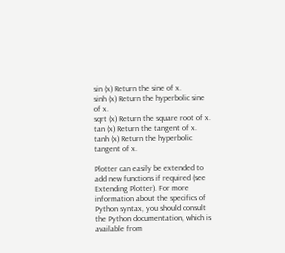sin (x) Return the sine of x.
sinh (x) Return the hyperbolic sine of x.
sqrt (x) Return the square root of x.
tan (x) Return the tangent of x.
tanh (x) Return the hyperbolic tangent of x.

Plotter can easily be extended to add new functions if required (see Extending Plotter). For more information about the specifics of Python syntax, you should consult the Python documentation, which is available from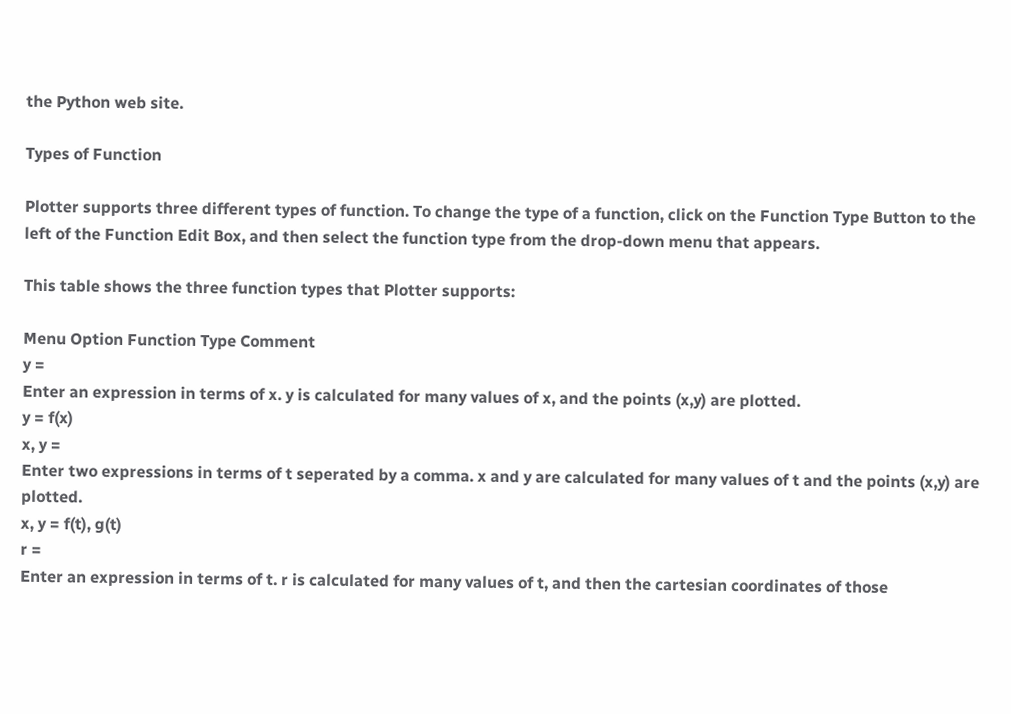the Python web site.

Types of Function

Plotter supports three different types of function. To change the type of a function, click on the Function Type Button to the left of the Function Edit Box, and then select the function type from the drop-down menu that appears.

This table shows the three function types that Plotter supports:

Menu Option Function Type Comment
y =
Enter an expression in terms of x. y is calculated for many values of x, and the points (x,y) are plotted.
y = f(x)
x, y =
Enter two expressions in terms of t seperated by a comma. x and y are calculated for many values of t and the points (x,y) are plotted.
x, y = f(t), g(t)
r =
Enter an expression in terms of t. r is calculated for many values of t, and then the cartesian coordinates of those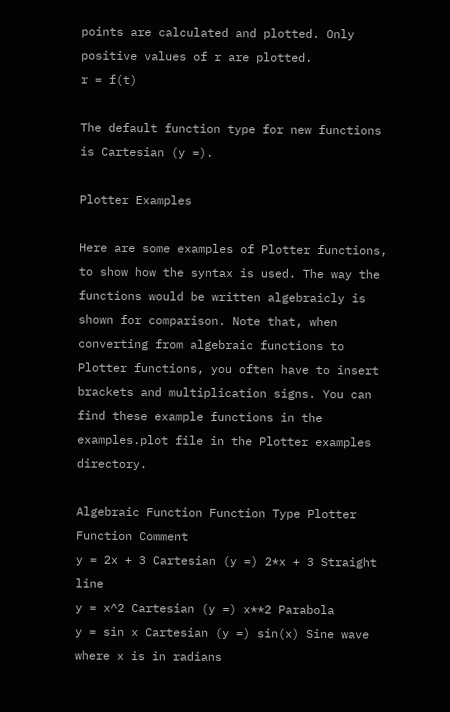points are calculated and plotted. Only positive values of r are plotted.
r = f(t)

The default function type for new functions is Cartesian (y =).

Plotter Examples

Here are some examples of Plotter functions, to show how the syntax is used. The way the functions would be written algebraicly is shown for comparison. Note that, when converting from algebraic functions to Plotter functions, you often have to insert brackets and multiplication signs. You can find these example functions in the examples.plot file in the Plotter examples directory.

Algebraic Function Function Type Plotter Function Comment
y = 2x + 3 Cartesian (y =) 2*x + 3 Straight line
y = x^2 Cartesian (y =) x**2 Parabola
y = sin x Cartesian (y =) sin(x) Sine wave where x is in radians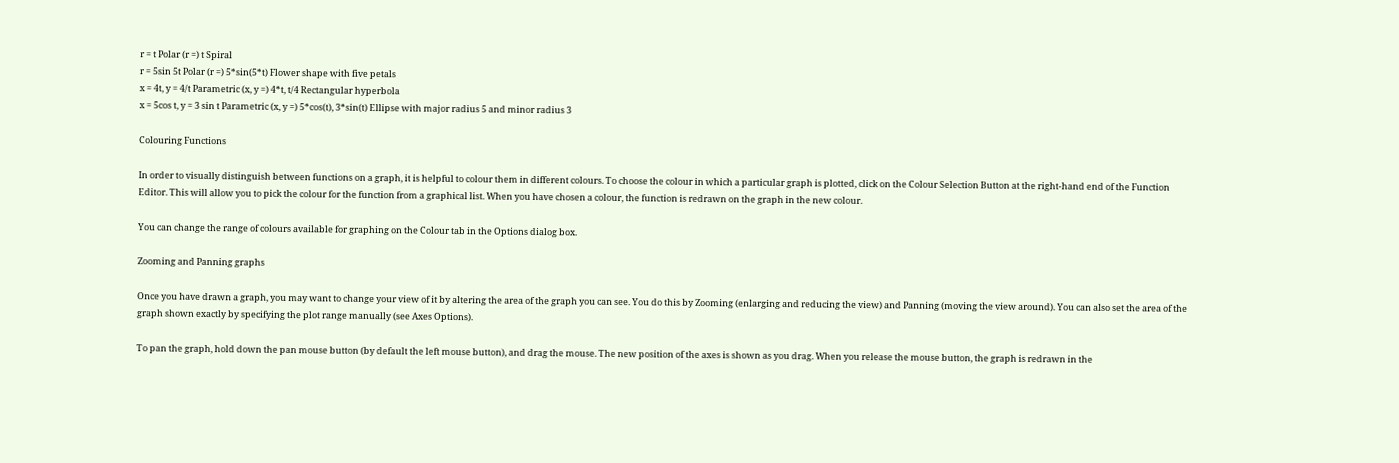r = t Polar (r =) t Spiral
r = 5sin 5t Polar (r =) 5*sin(5*t) Flower shape with five petals
x = 4t, y = 4/t Parametric (x, y =) 4*t, t/4 Rectangular hyperbola
x = 5cos t, y = 3 sin t Parametric (x, y =) 5*cos(t), 3*sin(t) Ellipse with major radius 5 and minor radius 3

Colouring Functions

In order to visually distinguish between functions on a graph, it is helpful to colour them in different colours. To choose the colour in which a particular graph is plotted, click on the Colour Selection Button at the right-hand end of the Function Editor. This will allow you to pick the colour for the function from a graphical list. When you have chosen a colour, the function is redrawn on the graph in the new colour.

You can change the range of colours available for graphing on the Colour tab in the Options dialog box.

Zooming and Panning graphs

Once you have drawn a graph, you may want to change your view of it by altering the area of the graph you can see. You do this by Zooming (enlarging and reducing the view) and Panning (moving the view around). You can also set the area of the graph shown exactly by specifying the plot range manually (see Axes Options).

To pan the graph, hold down the pan mouse button (by default the left mouse button), and drag the mouse. The new position of the axes is shown as you drag. When you release the mouse button, the graph is redrawn in the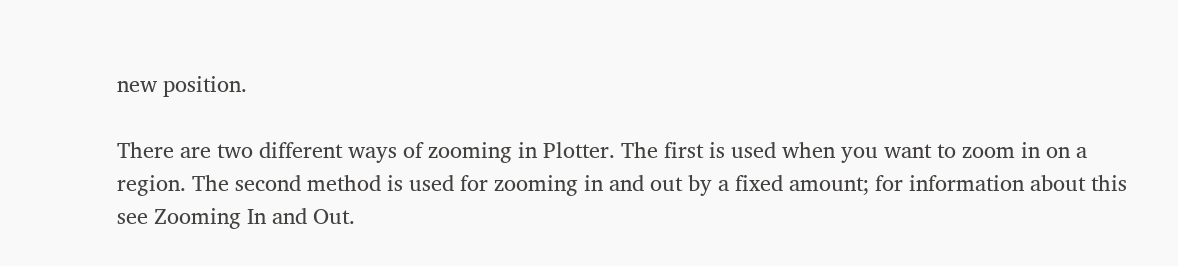new position.

There are two different ways of zooming in Plotter. The first is used when you want to zoom in on a region. The second method is used for zooming in and out by a fixed amount; for information about this see Zooming In and Out.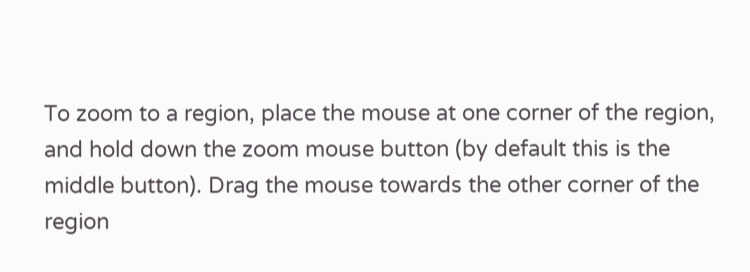To zoom to a region, place the mouse at one corner of the region, and hold down the zoom mouse button (by default this is the middle button). Drag the mouse towards the other corner of the region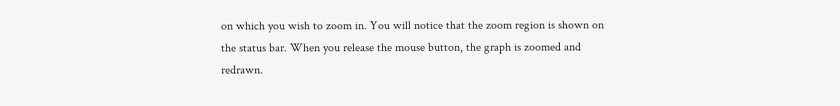on which you wish to zoom in. You will notice that the zoom region is shown on the status bar. When you release the mouse button, the graph is zoomed and redrawn.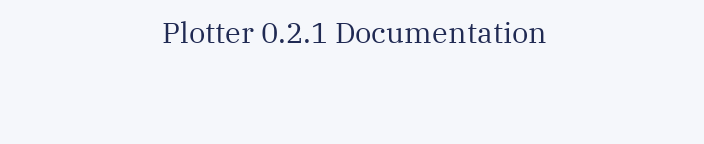Plotter 0.2.1 Documentation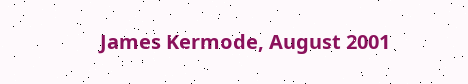James Kermode, August 2001